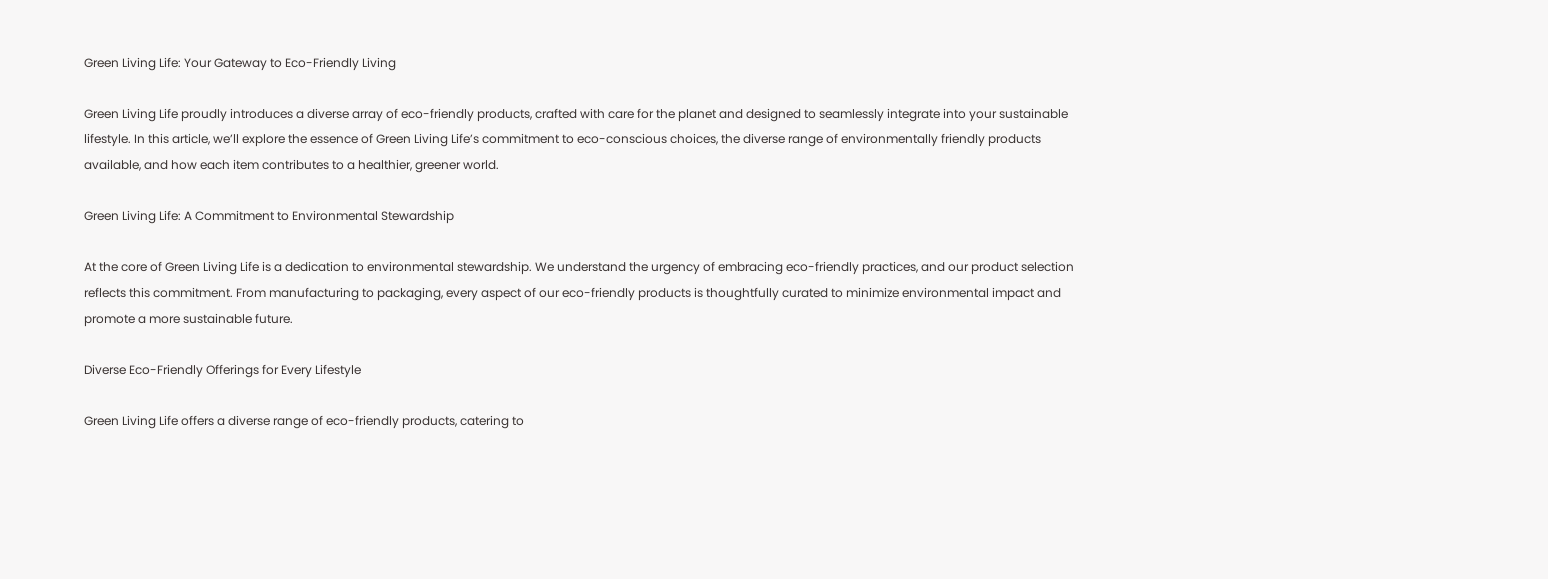Green Living Life: Your Gateway to Eco-Friendly Living

Green Living Life proudly introduces a diverse array of eco-friendly products, crafted with care for the planet and designed to seamlessly integrate into your sustainable lifestyle. In this article, we’ll explore the essence of Green Living Life’s commitment to eco-conscious choices, the diverse range of environmentally friendly products available, and how each item contributes to a healthier, greener world.

Green Living Life: A Commitment to Environmental Stewardship

At the core of Green Living Life is a dedication to environmental stewardship. We understand the urgency of embracing eco-friendly practices, and our product selection reflects this commitment. From manufacturing to packaging, every aspect of our eco-friendly products is thoughtfully curated to minimize environmental impact and promote a more sustainable future.

Diverse Eco-Friendly Offerings for Every Lifestyle

Green Living Life offers a diverse range of eco-friendly products, catering to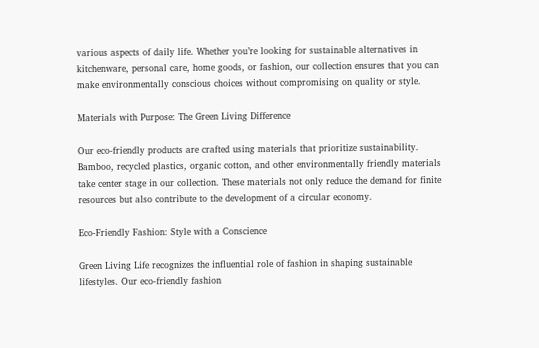various aspects of daily life. Whether you’re looking for sustainable alternatives in kitchenware, personal care, home goods, or fashion, our collection ensures that you can make environmentally conscious choices without compromising on quality or style.

Materials with Purpose: The Green Living Difference

Our eco-friendly products are crafted using materials that prioritize sustainability. Bamboo, recycled plastics, organic cotton, and other environmentally friendly materials take center stage in our collection. These materials not only reduce the demand for finite resources but also contribute to the development of a circular economy.

Eco-Friendly Fashion: Style with a Conscience

Green Living Life recognizes the influential role of fashion in shaping sustainable lifestyles. Our eco-friendly fashion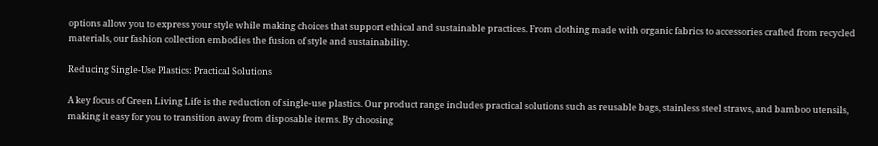options allow you to express your style while making choices that support ethical and sustainable practices. From clothing made with organic fabrics to accessories crafted from recycled materials, our fashion collection embodies the fusion of style and sustainability.

Reducing Single-Use Plastics: Practical Solutions

A key focus of Green Living Life is the reduction of single-use plastics. Our product range includes practical solutions such as reusable bags, stainless steel straws, and bamboo utensils, making it easy for you to transition away from disposable items. By choosing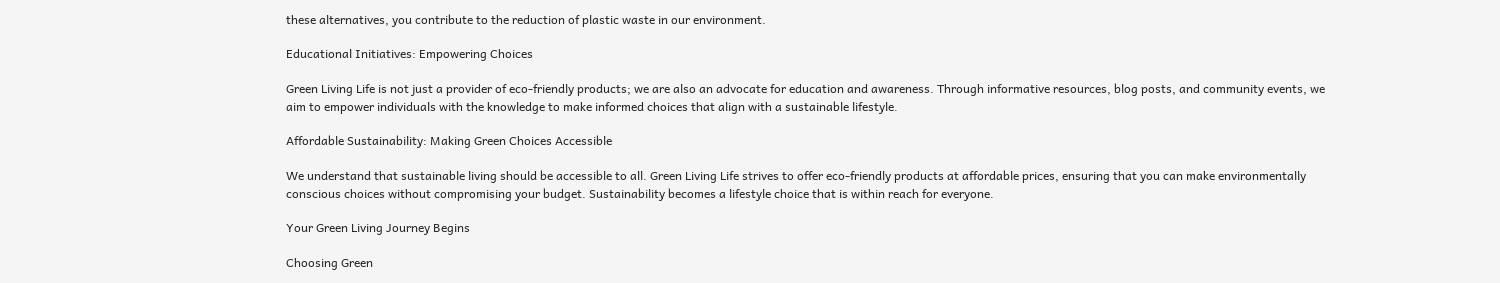these alternatives, you contribute to the reduction of plastic waste in our environment.

Educational Initiatives: Empowering Choices

Green Living Life is not just a provider of eco-friendly products; we are also an advocate for education and awareness. Through informative resources, blog posts, and community events, we aim to empower individuals with the knowledge to make informed choices that align with a sustainable lifestyle.

Affordable Sustainability: Making Green Choices Accessible

We understand that sustainable living should be accessible to all. Green Living Life strives to offer eco-friendly products at affordable prices, ensuring that you can make environmentally conscious choices without compromising your budget. Sustainability becomes a lifestyle choice that is within reach for everyone.

Your Green Living Journey Begins

Choosing Green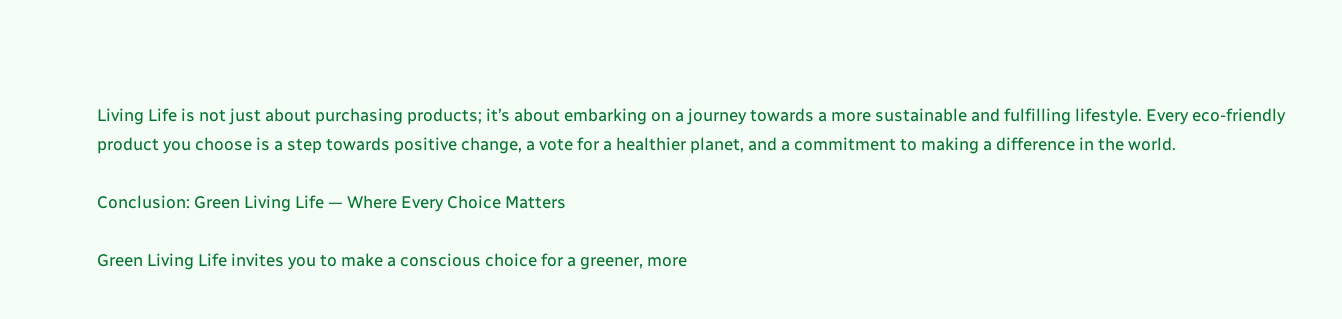Living Life is not just about purchasing products; it’s about embarking on a journey towards a more sustainable and fulfilling lifestyle. Every eco-friendly product you choose is a step towards positive change, a vote for a healthier planet, and a commitment to making a difference in the world.

Conclusion: Green Living Life — Where Every Choice Matters

Green Living Life invites you to make a conscious choice for a greener, more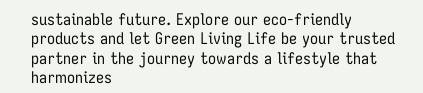sustainable future. Explore our eco-friendly products and let Green Living Life be your trusted partner in the journey towards a lifestyle that harmonizes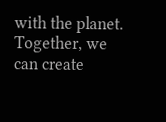with the planet. Together, we can create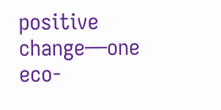positive change—one eco-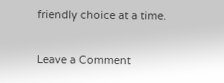friendly choice at a time.

Leave a Comment